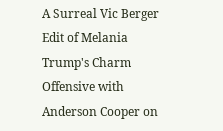A Surreal Vic Berger Edit of Melania Trump's Charm Offensive with Anderson Cooper on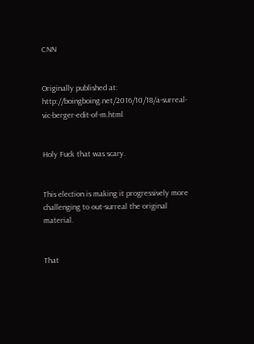CNN


Originally published at: http://boingboing.net/2016/10/18/a-surreal-vic-berger-edit-of-m.html


Holy Fuck that was scary.


This election is making it progressively more challenging to out-surreal the original material.


That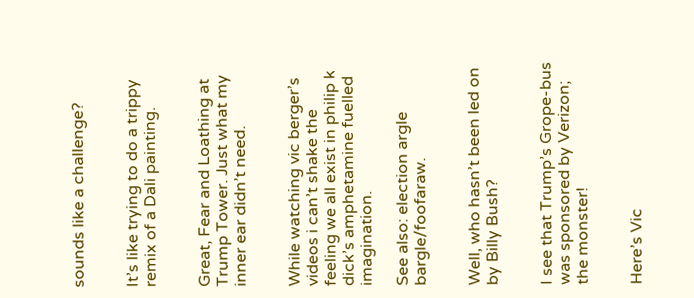sounds like a challenge?


It’s like trying to do a trippy remix of a Dali painting.


Great, Fear and Loathing at Trump Tower. Just what my inner ear didn’t need.


While watching vic berger’s videos i can’t shake the feeling we all exist in philip k dick’s amphetamine fuelled imagination.

See also: election argle bargle/foofaraw.


Well, who hasn’t been led on by Billy Bush?


I see that Trump’s Grope-bus was sponsored by Verizon; the monster!


Here’s Vic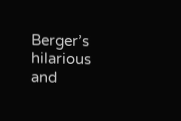Berger’s hilarious and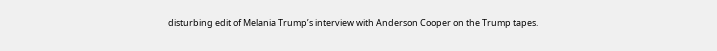disturbing edit of Melania Trump’s interview with Anderson Cooper on the Trump tapes.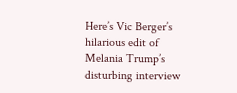Here’s Vic Berger’s hilarious edit of Melania Trump’s disturbing interview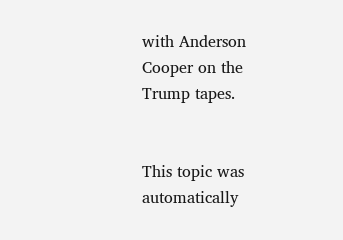with Anderson Cooper on the Trump tapes.


This topic was automatically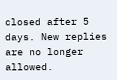closed after 5 days. New replies are no longer allowed.